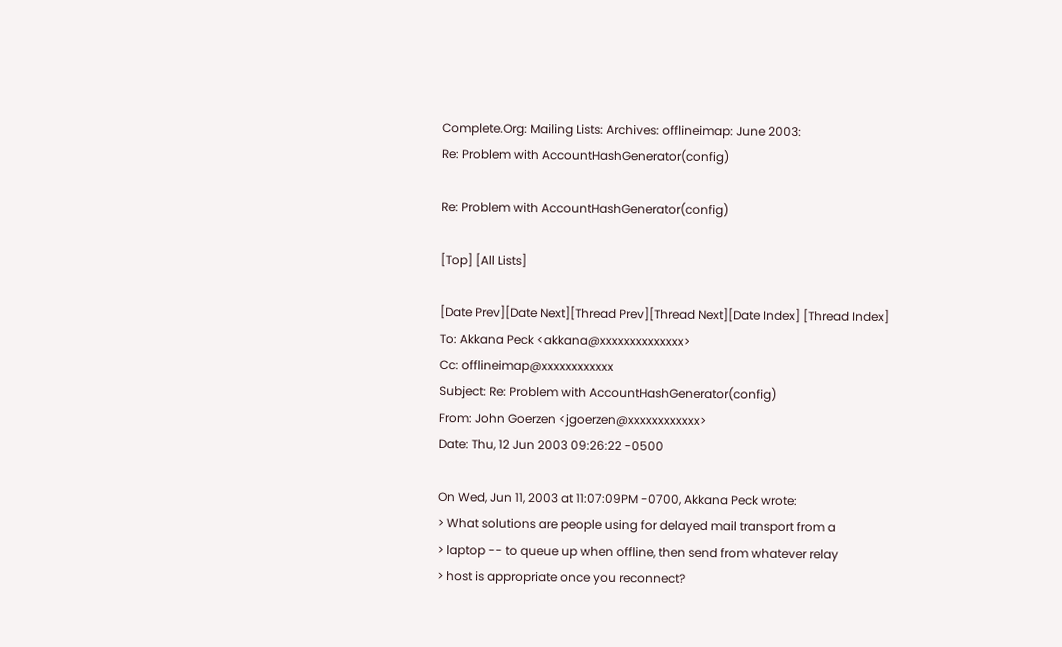Complete.Org: Mailing Lists: Archives: offlineimap: June 2003:
Re: Problem with AccountHashGenerator(config)

Re: Problem with AccountHashGenerator(config)

[Top] [All Lists]

[Date Prev][Date Next][Thread Prev][Thread Next][Date Index] [Thread Index]
To: Akkana Peck <akkana@xxxxxxxxxxxxxx>
Cc: offlineimap@xxxxxxxxxxxx
Subject: Re: Problem with AccountHashGenerator(config)
From: John Goerzen <jgoerzen@xxxxxxxxxxxx>
Date: Thu, 12 Jun 2003 09:26:22 -0500

On Wed, Jun 11, 2003 at 11:07:09PM -0700, Akkana Peck wrote:
> What solutions are people using for delayed mail transport from a
> laptop -- to queue up when offline, then send from whatever relay
> host is appropriate once you reconnect?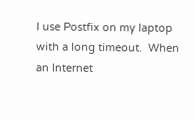I use Postfix on my laptop with a long timeout.  When an Internet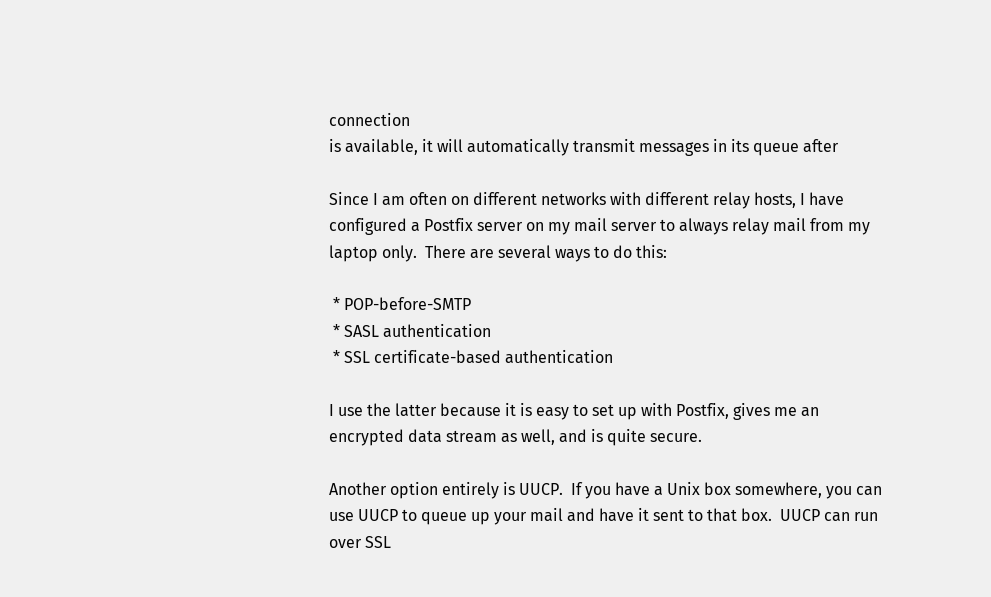connection
is available, it will automatically transmit messages in its queue after

Since I am often on different networks with different relay hosts, I have
configured a Postfix server on my mail server to always relay mail from my
laptop only.  There are several ways to do this:

 * POP-before-SMTP
 * SASL authentication
 * SSL certificate-based authentication

I use the latter because it is easy to set up with Postfix, gives me an
encrypted data stream as well, and is quite secure.

Another option entirely is UUCP.  If you have a Unix box somewhere, you can
use UUCP to queue up your mail and have it sent to that box.  UUCP can run
over SSL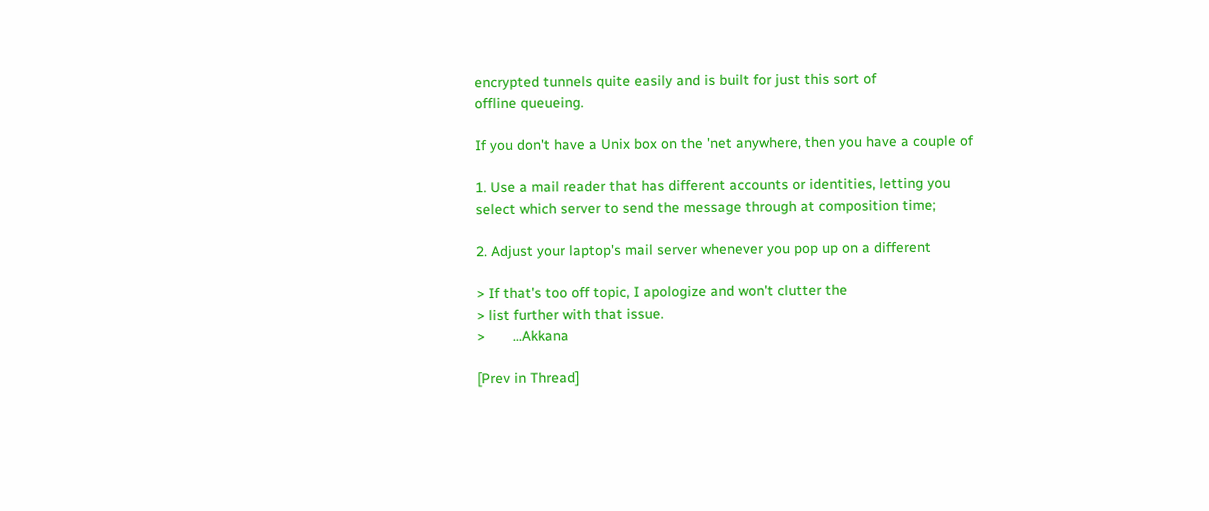encrypted tunnels quite easily and is built for just this sort of
offline queueing.

If you don't have a Unix box on the 'net anywhere, then you have a couple of

1. Use a mail reader that has different accounts or identities, letting you
select which server to send the message through at composition time;

2. Adjust your laptop's mail server whenever you pop up on a different

> If that's too off topic, I apologize and won't clutter the
> list further with that issue.
>       ...Akkana

[Prev in Thread]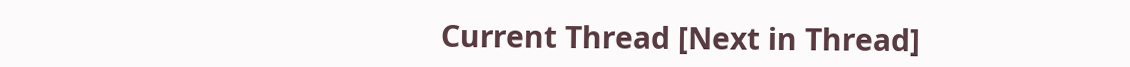Current Thread [Next in Thread]